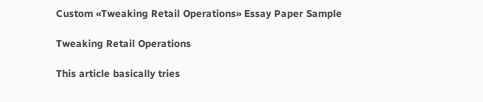Custom «Tweaking Retail Operations» Essay Paper Sample

Tweaking Retail Operations

This article basically tries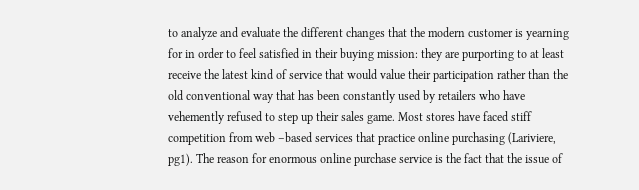to analyze and evaluate the different changes that the modern customer is yearning for in order to feel satisfied in their buying mission: they are purporting to at least receive the latest kind of service that would value their participation rather than the old conventional way that has been constantly used by retailers who have vehemently refused to step up their sales game. Most stores have faced stiff competition from web –based services that practice online purchasing (Lariviere, pg1). The reason for enormous online purchase service is the fact that the issue of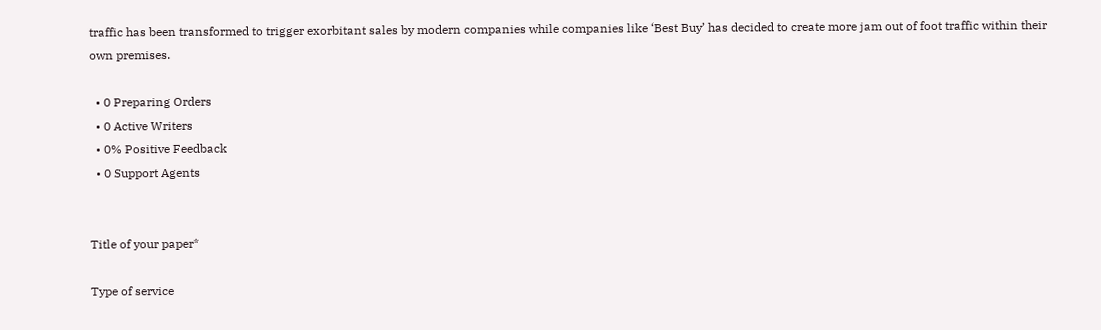traffic has been transformed to trigger exorbitant sales by modern companies while companies like ‘Best Buy’ has decided to create more jam out of foot traffic within their own premises.

  • 0 Preparing Orders
  • 0 Active Writers
  • 0% Positive Feedback
  • 0 Support Agents


Title of your paper*

Type of service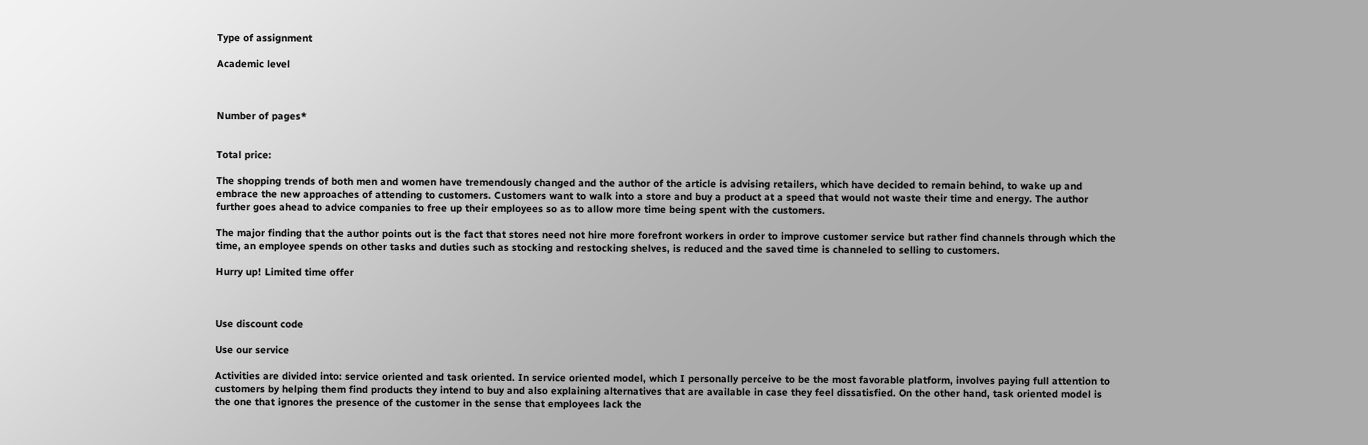Type of assignment

Academic level



Number of pages*


Total price:

The shopping trends of both men and women have tremendously changed and the author of the article is advising retailers, which have decided to remain behind, to wake up and embrace the new approaches of attending to customers. Customers want to walk into a store and buy a product at a speed that would not waste their time and energy. The author further goes ahead to advice companies to free up their employees so as to allow more time being spent with the customers.

The major finding that the author points out is the fact that stores need not hire more forefront workers in order to improve customer service but rather find channels through which the time, an employee spends on other tasks and duties such as stocking and restocking shelves, is reduced and the saved time is channeled to selling to customers.

Hurry up! Limited time offer



Use discount code

Use our service

Activities are divided into: service oriented and task oriented. In service oriented model, which I personally perceive to be the most favorable platform, involves paying full attention to customers by helping them find products they intend to buy and also explaining alternatives that are available in case they feel dissatisfied. On the other hand, task oriented model is the one that ignores the presence of the customer in the sense that employees lack the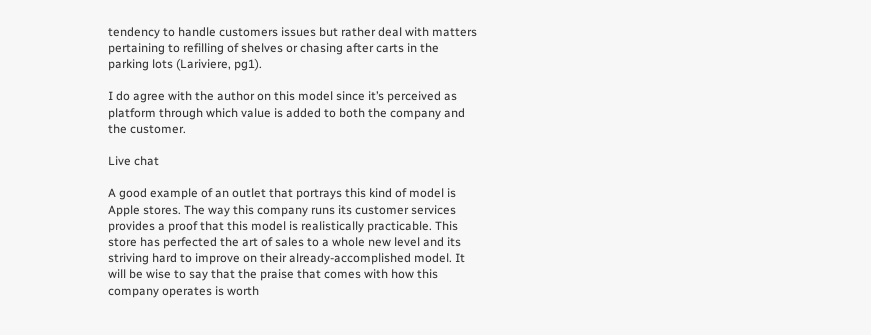tendency to handle customers issues but rather deal with matters pertaining to refilling of shelves or chasing after carts in the parking lots (Lariviere, pg1).

I do agree with the author on this model since it’s perceived as platform through which value is added to both the company and the customer.

Live chat

A good example of an outlet that portrays this kind of model is Apple stores. The way this company runs its customer services provides a proof that this model is realistically practicable. This store has perfected the art of sales to a whole new level and its striving hard to improve on their already-accomplished model. It will be wise to say that the praise that comes with how this company operates is worth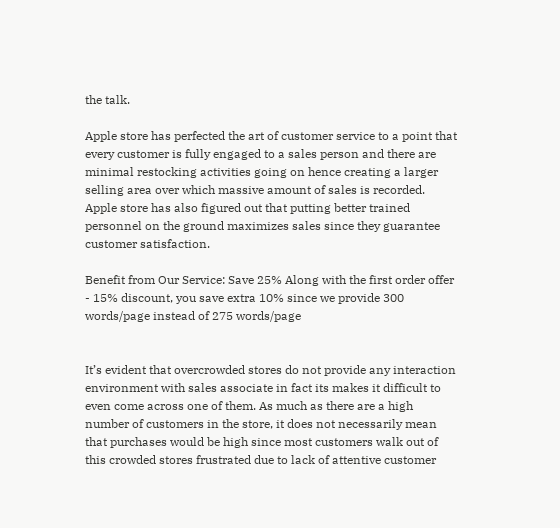the talk.

Apple store has perfected the art of customer service to a point that every customer is fully engaged to a sales person and there are minimal restocking activities going on hence creating a larger selling area over which massive amount of sales is recorded. Apple store has also figured out that putting better trained personnel on the ground maximizes sales since they guarantee customer satisfaction.

Benefit from Our Service: Save 25% Along with the first order offer - 15% discount, you save extra 10% since we provide 300 words/page instead of 275 words/page


It’s evident that overcrowded stores do not provide any interaction environment with sales associate in fact its makes it difficult to even come across one of them. As much as there are a high number of customers in the store, it does not necessarily mean that purchases would be high since most customers walk out of this crowded stores frustrated due to lack of attentive customer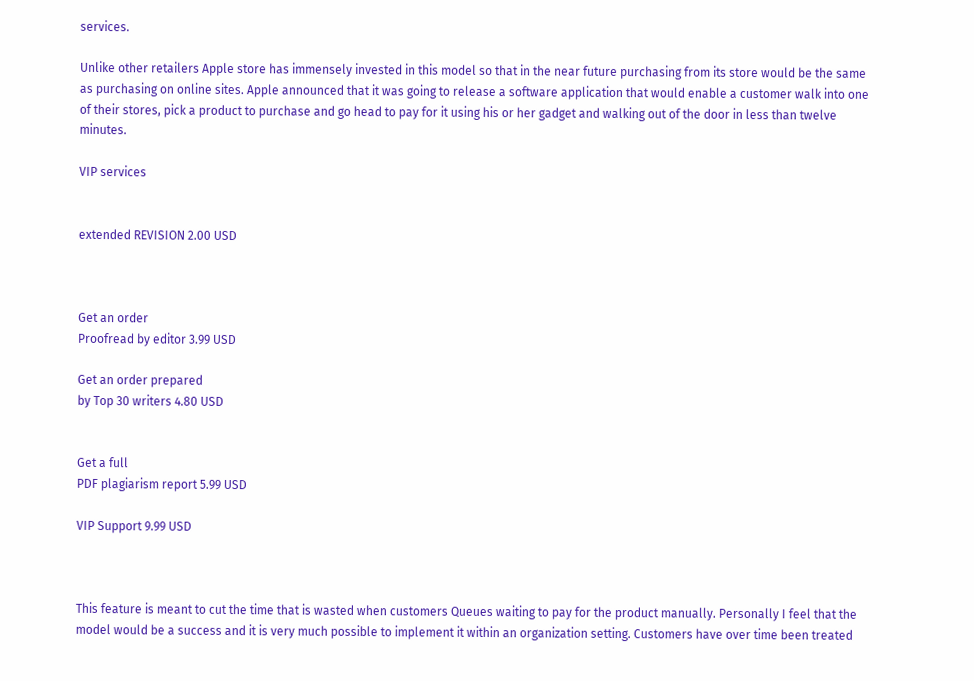services.

Unlike other retailers Apple store has immensely invested in this model so that in the near future purchasing from its store would be the same as purchasing on online sites. Apple announced that it was going to release a software application that would enable a customer walk into one of their stores, pick a product to purchase and go head to pay for it using his or her gadget and walking out of the door in less than twelve minutes.

VIP services


extended REVISION 2.00 USD



Get an order
Proofread by editor 3.99 USD

Get an order prepared
by Top 30 writers 4.80 USD


Get a full
PDF plagiarism report 5.99 USD

VIP Support 9.99 USD



This feature is meant to cut the time that is wasted when customers Queues waiting to pay for the product manually. Personally I feel that the model would be a success and it is very much possible to implement it within an organization setting. Customers have over time been treated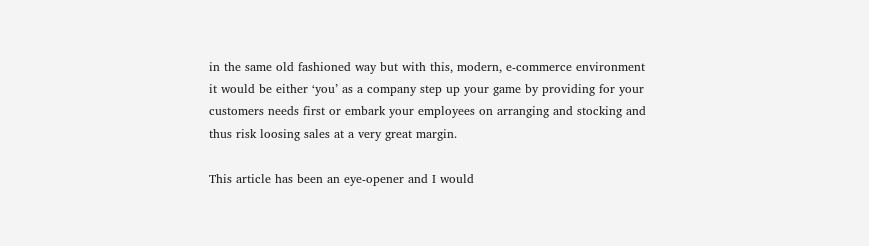in the same old fashioned way but with this, modern, e-commerce environment it would be either ‘you’ as a company step up your game by providing for your customers needs first or embark your employees on arranging and stocking and thus risk loosing sales at a very great margin.

This article has been an eye-opener and I would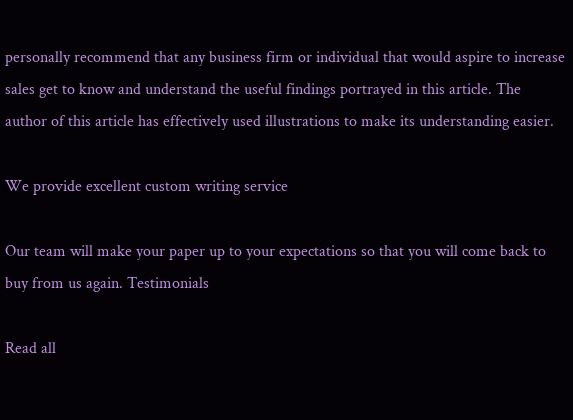personally recommend that any business firm or individual that would aspire to increase sales get to know and understand the useful findings portrayed in this article. The author of this article has effectively used illustrations to make its understanding easier.

We provide excellent custom writing service

Our team will make your paper up to your expectations so that you will come back to buy from us again. Testimonials

Read all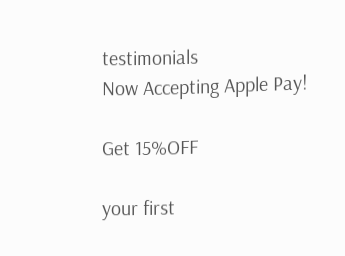testimonials
Now Accepting Apple Pay!

Get 15%OFF

your first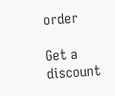order

Get a discount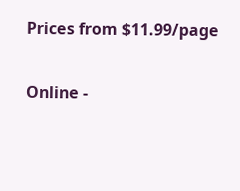Prices from $11.99/page

Online -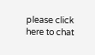please click here to chat